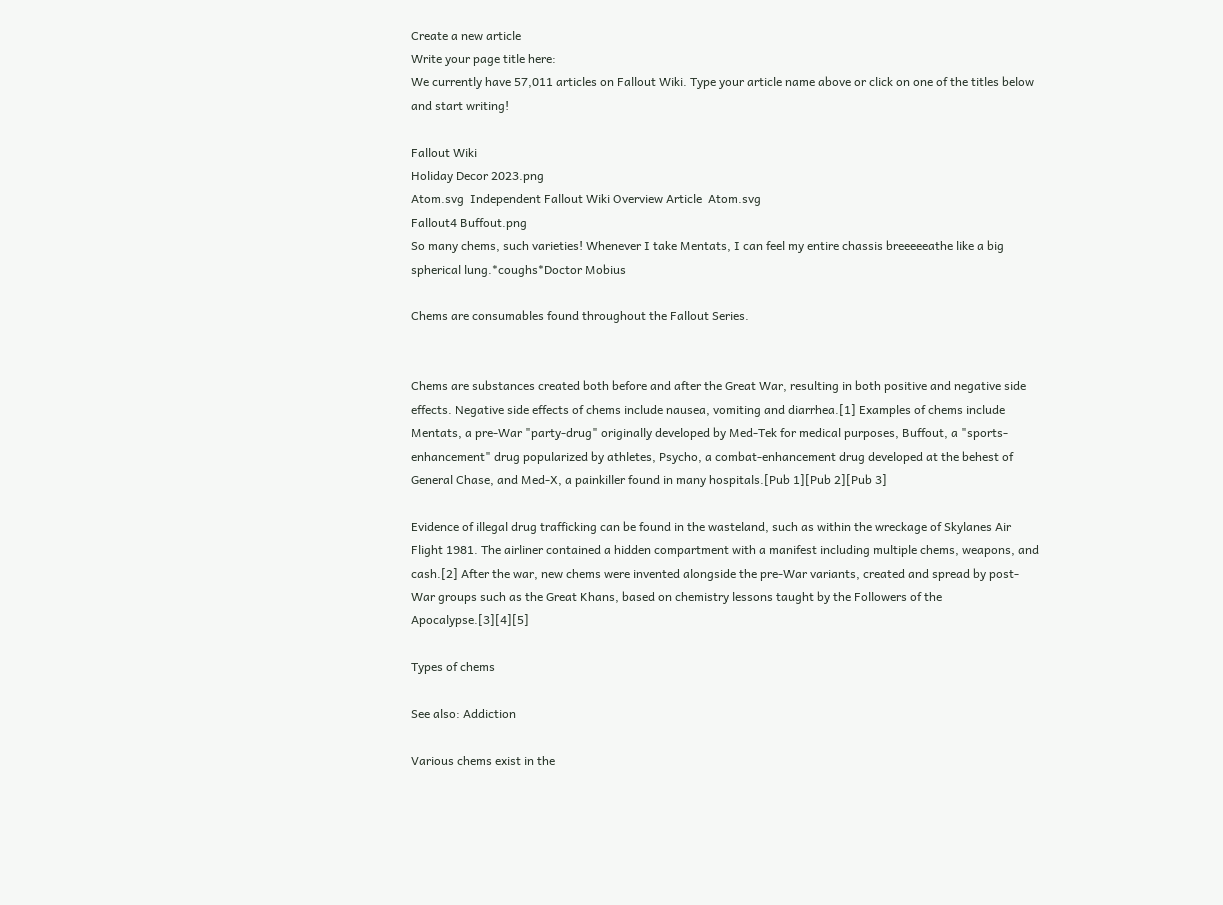Create a new article
Write your page title here:
We currently have 57,011 articles on Fallout Wiki. Type your article name above or click on one of the titles below and start writing!

Fallout Wiki
Holiday Decor 2023.png
Atom.svg  Independent Fallout Wiki Overview Article  Atom.svg
Fallout4 Buffout.png
So many chems, such varieties! Whenever I take Mentats, I can feel my entire chassis breeeeeathe like a big spherical lung.*coughs*Doctor Mobius

Chems are consumables found throughout the Fallout Series.


Chems are substances created both before and after the Great War, resulting in both positive and negative side effects. Negative side effects of chems include nausea, vomiting and diarrhea.[1] Examples of chems include Mentats, a pre-War "party-drug" originally developed by Med-Tek for medical purposes, Buffout, a "sports-enhancement" drug popularized by athletes, Psycho, a combat-enhancement drug developed at the behest of General Chase, and Med-X, a painkiller found in many hospitals.[Pub 1][Pub 2][Pub 3]

Evidence of illegal drug trafficking can be found in the wasteland, such as within the wreckage of Skylanes Air Flight 1981. The airliner contained a hidden compartment with a manifest including multiple chems, weapons, and cash.[2] After the war, new chems were invented alongside the pre-War variants, created and spread by post-War groups such as the Great Khans, based on chemistry lessons taught by the Followers of the Apocalypse.[3][4][5]

Types of chems

See also: Addiction

Various chems exist in the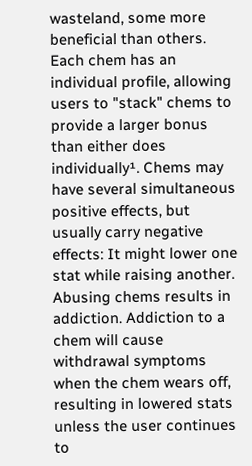wasteland, some more beneficial than others. Each chem has an individual profile, allowing users to "stack" chems to provide a larger bonus than either does individually¹. Chems may have several simultaneous positive effects, but usually carry negative effects: It might lower one stat while raising another. Abusing chems results in addiction. Addiction to a chem will cause withdrawal symptoms when the chem wears off, resulting in lowered stats unless the user continues to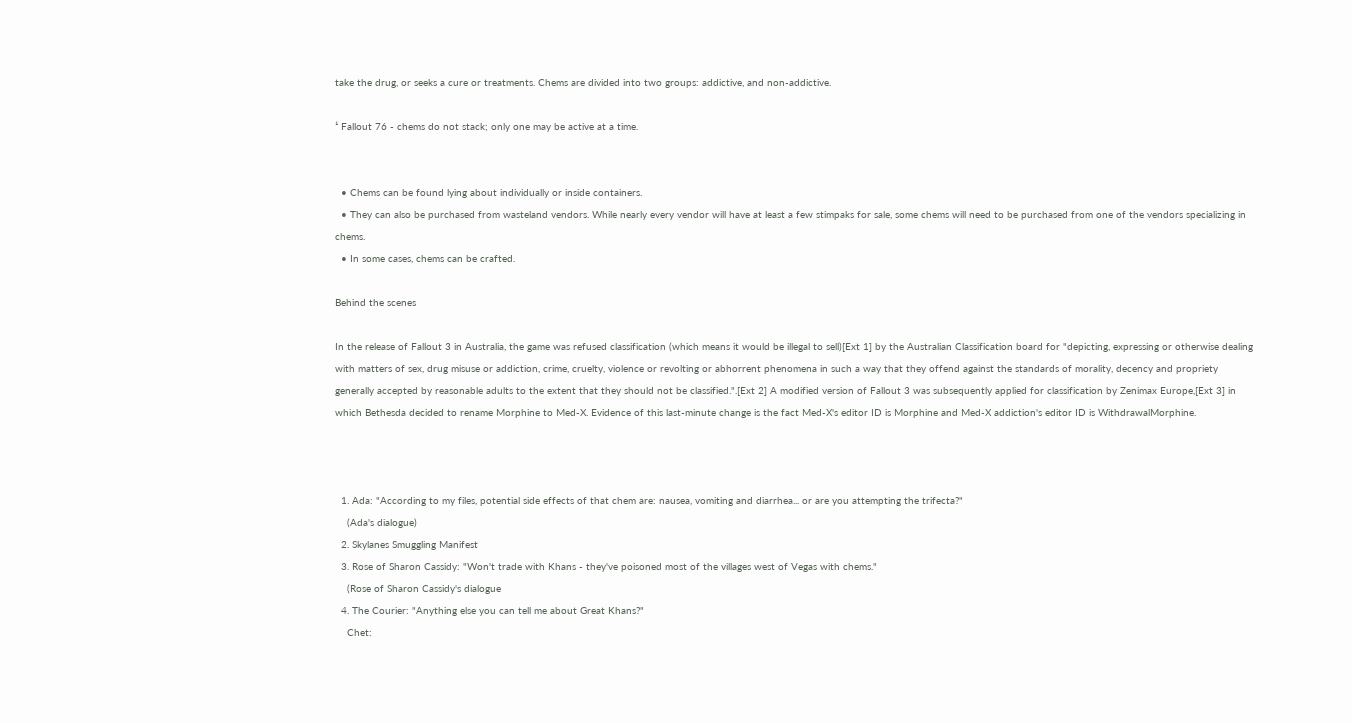take the drug, or seeks a cure or treatments. Chems are divided into two groups: addictive, and non-addictive.

¹ Fallout 76 - chems do not stack; only one may be active at a time.


  • Chems can be found lying about individually or inside containers.
  • They can also be purchased from wasteland vendors. While nearly every vendor will have at least a few stimpaks for sale, some chems will need to be purchased from one of the vendors specializing in chems.
  • In some cases, chems can be crafted.

Behind the scenes

In the release of Fallout 3 in Australia, the game was refused classification (which means it would be illegal to sell)[Ext 1] by the Australian Classification board for "depicting, expressing or otherwise dealing with matters of sex, drug misuse or addiction, crime, cruelty, violence or revolting or abhorrent phenomena in such a way that they offend against the standards of morality, decency and propriety generally accepted by reasonable adults to the extent that they should not be classified.".[Ext 2] A modified version of Fallout 3 was subsequently applied for classification by Zenimax Europe,[Ext 3] in which Bethesda decided to rename Morphine to Med-X. Evidence of this last-minute change is the fact Med-X's editor ID is Morphine and Med-X addiction's editor ID is WithdrawalMorphine.



  1. Ada: "According to my files, potential side effects of that chem are: nausea, vomiting and diarrhea... or are you attempting the trifecta?"
    (Ada's dialogue)
  2. Skylanes Smuggling Manifest
  3. Rose of Sharon Cassidy: "Won't trade with Khans - they've poisoned most of the villages west of Vegas with chems."
    (Rose of Sharon Cassidy's dialogue
  4. The Courier: "Anything else you can tell me about Great Khans?"
    Chet: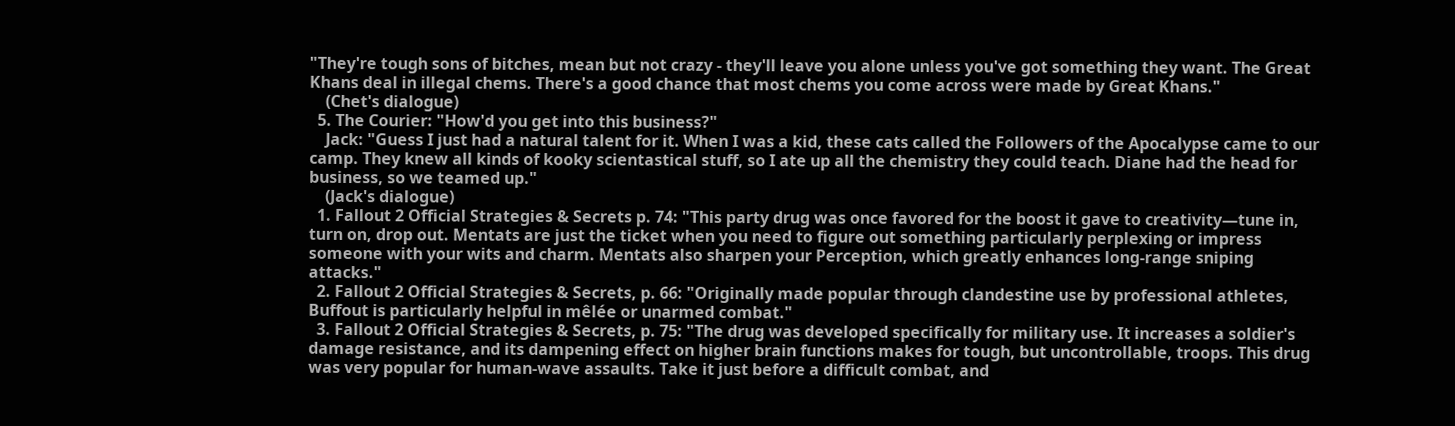"They're tough sons of bitches, mean but not crazy - they'll leave you alone unless you've got something they want. The Great Khans deal in illegal chems. There's a good chance that most chems you come across were made by Great Khans."
    (Chet's dialogue)
  5. The Courier: "How'd you get into this business?"
    Jack: "Guess I just had a natural talent for it. When I was a kid, these cats called the Followers of the Apocalypse came to our camp. They knew all kinds of kooky scientastical stuff, so I ate up all the chemistry they could teach. Diane had the head for business, so we teamed up."
    (Jack's dialogue)
  1. Fallout 2 Official Strategies & Secrets p. 74: "This party drug was once favored for the boost it gave to creativity—tune in, turn on, drop out. Mentats are just the ticket when you need to figure out something particularly perplexing or impress someone with your wits and charm. Mentats also sharpen your Perception, which greatly enhances long-range sniping attacks."
  2. Fallout 2 Official Strategies & Secrets, p. 66: "Originally made popular through clandestine use by professional athletes, Buffout is particularly helpful in mêlée or unarmed combat."
  3. Fallout 2 Official Strategies & Secrets, p. 75: "The drug was developed specifically for military use. It increases a soldier's damage resistance, and its dampening effect on higher brain functions makes for tough, but uncontrollable, troops. This drug was very popular for human-wave assaults. Take it just before a difficult combat, and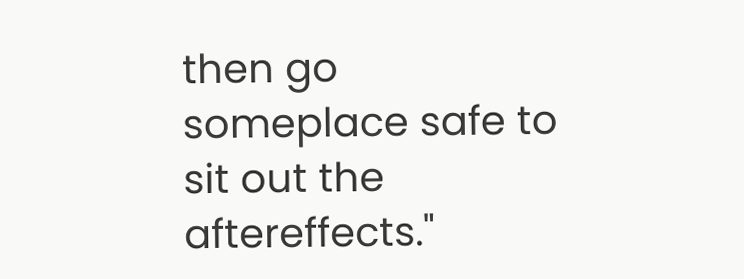then go someplace safe to sit out the aftereffects."